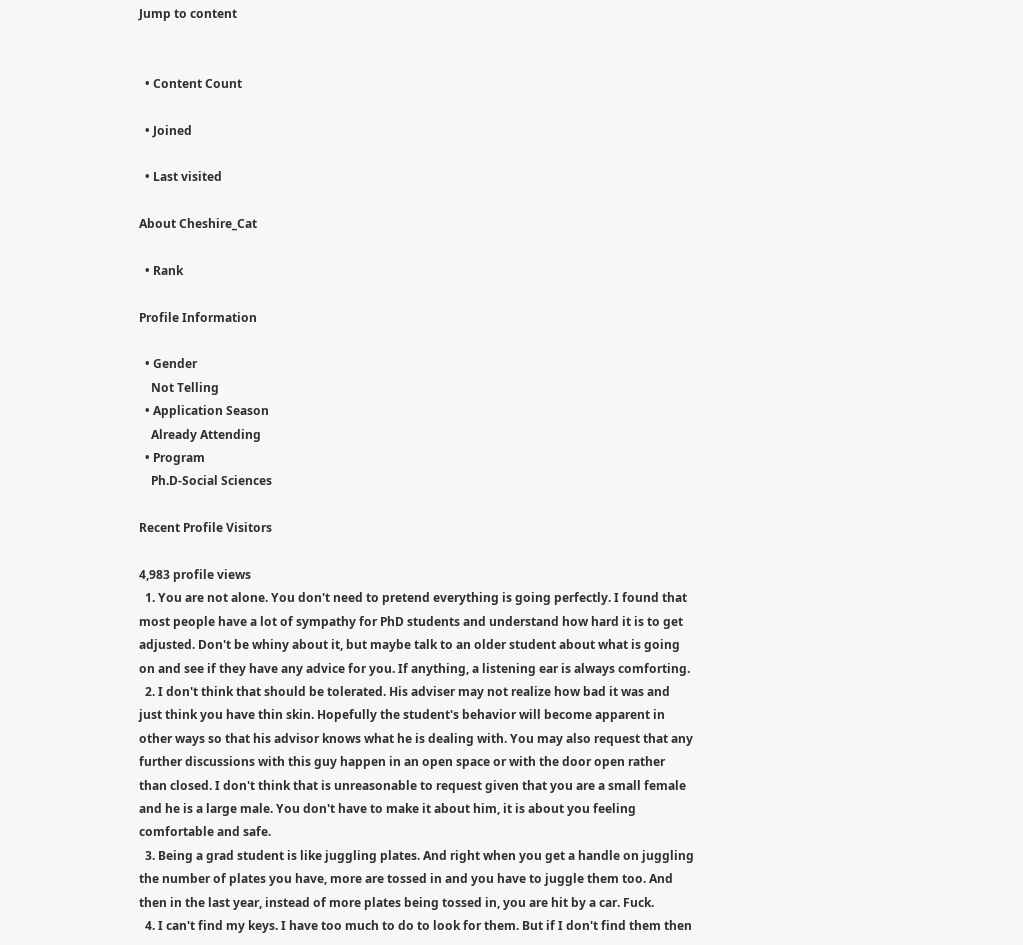Jump to content


  • Content Count

  • Joined

  • Last visited

About Cheshire_Cat

  • Rank

Profile Information

  • Gender
    Not Telling
  • Application Season
    Already Attending
  • Program
    Ph.D-Social Sciences

Recent Profile Visitors

4,983 profile views
  1. You are not alone. You don't need to pretend everything is going perfectly. I found that most people have a lot of sympathy for PhD students and understand how hard it is to get adjusted. Don't be whiny about it, but maybe talk to an older student about what is going on and see if they have any advice for you. If anything, a listening ear is always comforting.
  2. I don't think that should be tolerated. His adviser may not realize how bad it was and just think you have thin skin. Hopefully the student's behavior will become apparent in other ways so that his advisor knows what he is dealing with. You may also request that any further discussions with this guy happen in an open space or with the door open rather than closed. I don't think that is unreasonable to request given that you are a small female and he is a large male. You don't have to make it about him, it is about you feeling comfortable and safe.
  3. Being a grad student is like juggling plates. And right when you get a handle on juggling the number of plates you have, more are tossed in and you have to juggle them too. And then in the last year, instead of more plates being tossed in, you are hit by a car. Fuck.
  4. I can't find my keys. I have too much to do to look for them. But if I don't find them then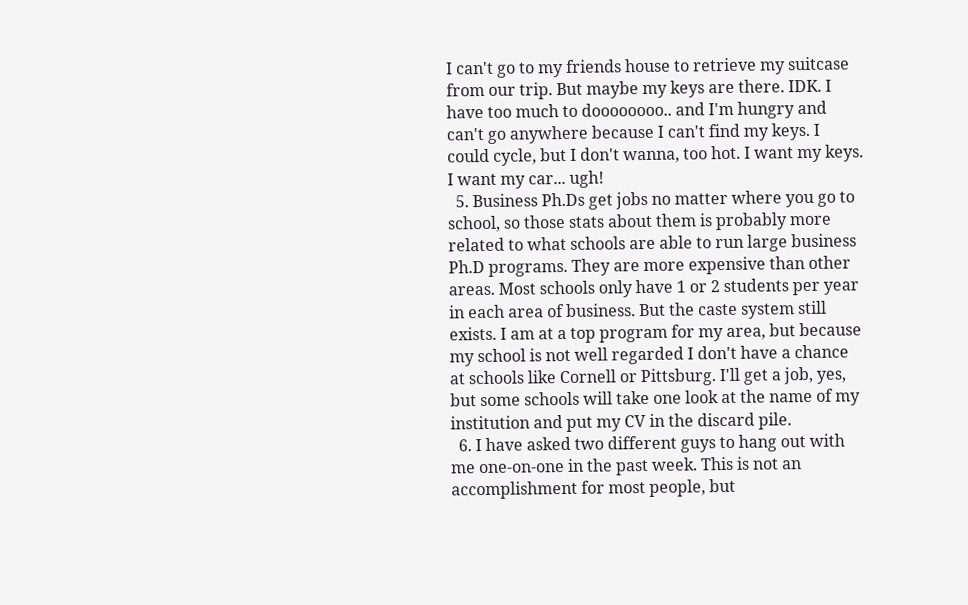I can't go to my friends house to retrieve my suitcase from our trip. But maybe my keys are there. IDK. I have too much to doooooooo.. and I'm hungry and can't go anywhere because I can't find my keys. I could cycle, but I don't wanna, too hot. I want my keys. I want my car... ugh!
  5. Business Ph.Ds get jobs no matter where you go to school, so those stats about them is probably more related to what schools are able to run large business Ph.D programs. They are more expensive than other areas. Most schools only have 1 or 2 students per year in each area of business. But the caste system still exists. I am at a top program for my area, but because my school is not well regarded I don't have a chance at schools like Cornell or Pittsburg. I'll get a job, yes, but some schools will take one look at the name of my institution and put my CV in the discard pile.
  6. I have asked two different guys to hang out with me one-on-one in the past week. This is not an accomplishment for most people, but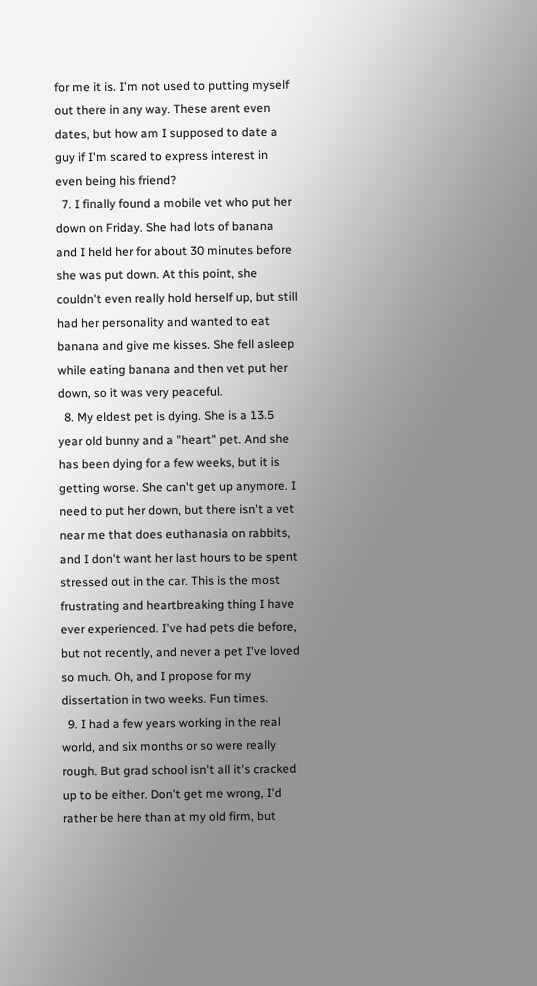for me it is. I'm not used to putting myself out there in any way. These arent even dates, but how am I supposed to date a guy if I'm scared to express interest in even being his friend?
  7. I finally found a mobile vet who put her down on Friday. She had lots of banana and I held her for about 30 minutes before she was put down. At this point, she couldn't even really hold herself up, but still had her personality and wanted to eat banana and give me kisses. She fell asleep while eating banana and then vet put her down, so it was very peaceful.
  8. My eldest pet is dying. She is a 13.5 year old bunny and a "heart" pet. And she has been dying for a few weeks, but it is getting worse. She can't get up anymore. I need to put her down, but there isn't a vet near me that does euthanasia on rabbits, and I don't want her last hours to be spent stressed out in the car. This is the most frustrating and heartbreaking thing I have ever experienced. I've had pets die before, but not recently, and never a pet I've loved so much. Oh, and I propose for my dissertation in two weeks. Fun times.
  9. I had a few years working in the real world, and six months or so were really rough. But grad school isn't all it's cracked up to be either. Don't get me wrong, I'd rather be here than at my old firm, but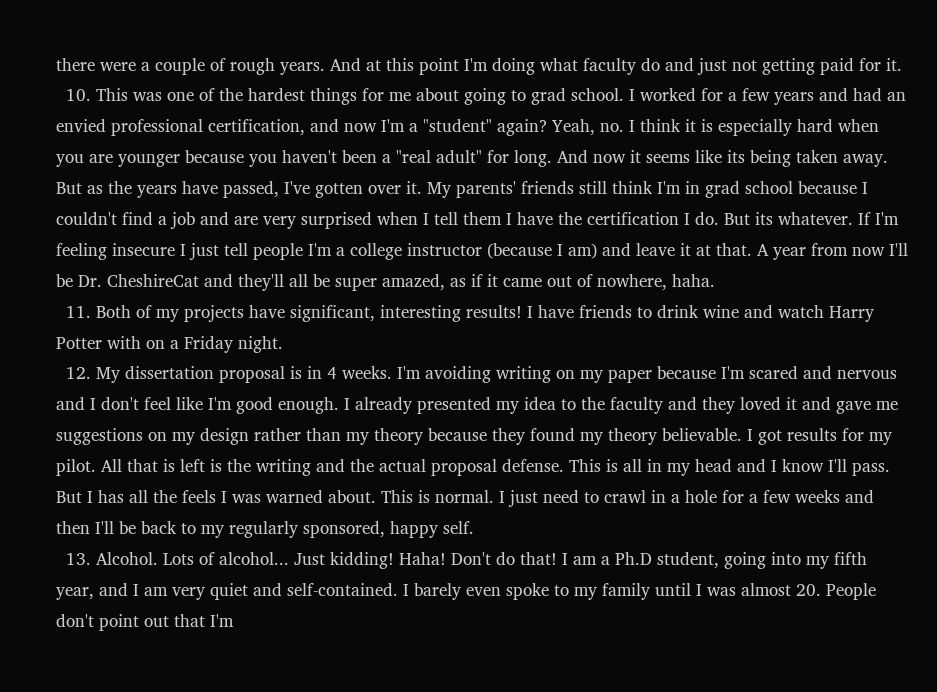there were a couple of rough years. And at this point I'm doing what faculty do and just not getting paid for it.
  10. This was one of the hardest things for me about going to grad school. I worked for a few years and had an envied professional certification, and now I'm a "student" again? Yeah, no. I think it is especially hard when you are younger because you haven't been a "real adult" for long. And now it seems like its being taken away. But as the years have passed, I've gotten over it. My parents' friends still think I'm in grad school because I couldn't find a job and are very surprised when I tell them I have the certification I do. But its whatever. If I'm feeling insecure I just tell people I'm a college instructor (because I am) and leave it at that. A year from now I'll be Dr. CheshireCat and they'll all be super amazed, as if it came out of nowhere, haha.
  11. Both of my projects have significant, interesting results! I have friends to drink wine and watch Harry Potter with on a Friday night.
  12. My dissertation proposal is in 4 weeks. I'm avoiding writing on my paper because I'm scared and nervous and I don't feel like I'm good enough. I already presented my idea to the faculty and they loved it and gave me suggestions on my design rather than my theory because they found my theory believable. I got results for my pilot. All that is left is the writing and the actual proposal defense. This is all in my head and I know I'll pass. But I has all the feels I was warned about. This is normal. I just need to crawl in a hole for a few weeks and then I'll be back to my regularly sponsored, happy self.
  13. Alcohol. Lots of alcohol... Just kidding! Haha! Don't do that! I am a Ph.D student, going into my fifth year, and I am very quiet and self-contained. I barely even spoke to my family until I was almost 20. People don't point out that I'm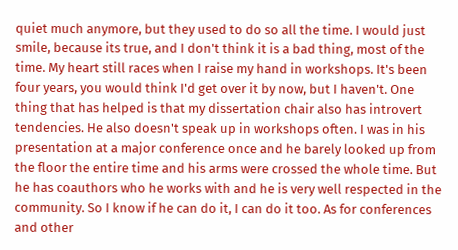quiet much anymore, but they used to do so all the time. I would just smile, because its true, and I don't think it is a bad thing, most of the time. My heart still races when I raise my hand in workshops. It's been four years, you would think I'd get over it by now, but I haven't. One thing that has helped is that my dissertation chair also has introvert tendencies. He also doesn't speak up in workshops often. I was in his presentation at a major conference once and he barely looked up from the floor the entire time and his arms were crossed the whole time. But he has coauthors who he works with and he is very well respected in the community. So I know if he can do it, I can do it too. As for conferences and other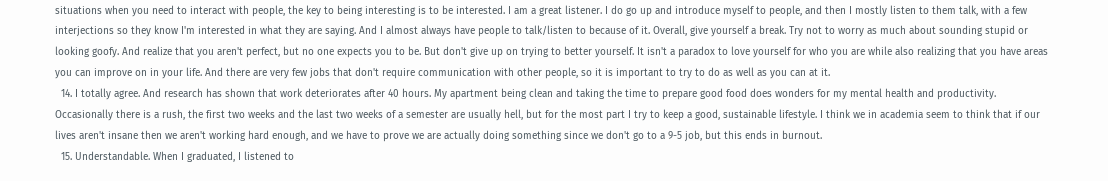situations when you need to interact with people, the key to being interesting is to be interested. I am a great listener. I do go up and introduce myself to people, and then I mostly listen to them talk, with a few interjections so they know I'm interested in what they are saying. And I almost always have people to talk/listen to because of it. Overall, give yourself a break. Try not to worry as much about sounding stupid or looking goofy. And realize that you aren't perfect, but no one expects you to be. But don't give up on trying to better yourself. It isn't a paradox to love yourself for who you are while also realizing that you have areas you can improve on in your life. And there are very few jobs that don't require communication with other people, so it is important to try to do as well as you can at it.
  14. I totally agree. And research has shown that work deteriorates after 40 hours. My apartment being clean and taking the time to prepare good food does wonders for my mental health and productivity. Occasionally there is a rush, the first two weeks and the last two weeks of a semester are usually hell, but for the most part I try to keep a good, sustainable lifestyle. I think we in academia seem to think that if our lives aren't insane then we aren't working hard enough, and we have to prove we are actually doing something since we don't go to a 9-5 job, but this ends in burnout.
  15. Understandable. When I graduated, I listened to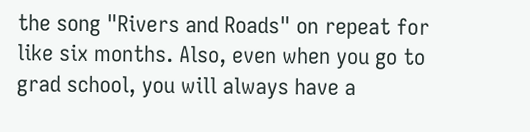the song "Rivers and Roads" on repeat for like six months. Also, even when you go to grad school, you will always have a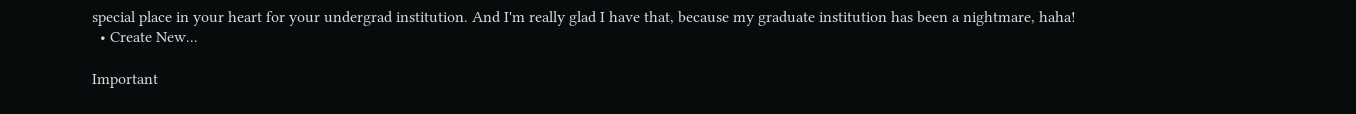special place in your heart for your undergrad institution. And I'm really glad I have that, because my graduate institution has been a nightmare, haha!
  • Create New...

Important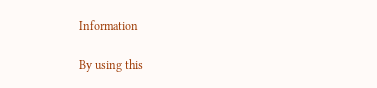Information

By using this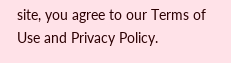site, you agree to our Terms of Use and Privacy Policy.